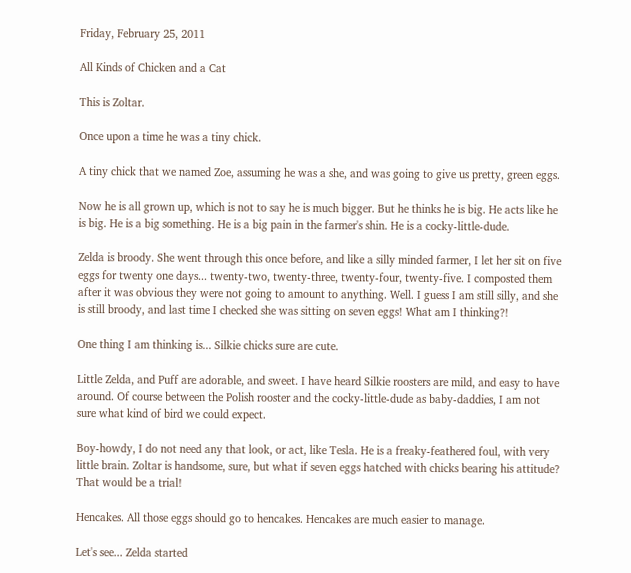Friday, February 25, 2011

All Kinds of Chicken and a Cat

This is Zoltar.

Once upon a time he was a tiny chick.

A tiny chick that we named Zoe, assuming he was a she, and was going to give us pretty, green eggs.

Now he is all grown up, which is not to say he is much bigger. But he thinks he is big. He acts like he is big. He is a big something. He is a big pain in the farmer's shin. He is a cocky-little-dude.

Zelda is broody. She went through this once before, and like a silly minded farmer, I let her sit on five eggs for twenty one days... twenty-two, twenty-three, twenty-four, twenty-five. I composted them after it was obvious they were not going to amount to anything. Well. I guess I am still silly, and she is still broody, and last time I checked she was sitting on seven eggs! What am I thinking?!

One thing I am thinking is... Silkie chicks sure are cute.

Little Zelda, and Puff are adorable, and sweet. I have heard Silkie roosters are mild, and easy to have around. Of course between the Polish rooster and the cocky-little-dude as baby-daddies, I am not sure what kind of bird we could expect.

Boy-howdy, I do not need any that look, or act, like Tesla. He is a freaky-feathered foul, with very little brain. Zoltar is handsome, sure, but what if seven eggs hatched with chicks bearing his attitude? That would be a trial!

Hencakes. All those eggs should go to hencakes. Hencakes are much easier to manage.

Let's see... Zelda started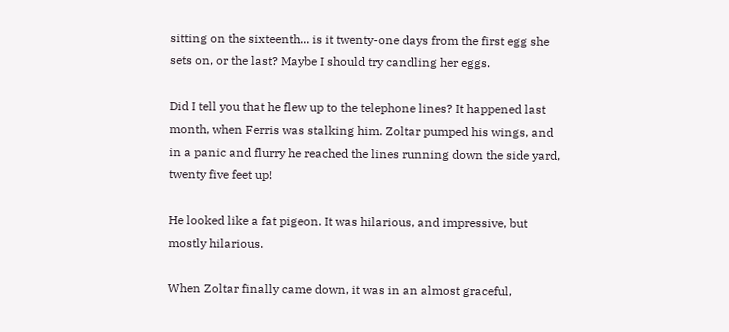sitting on the sixteenth... is it twenty-one days from the first egg she sets on, or the last? Maybe I should try candling her eggs.

Did I tell you that he flew up to the telephone lines? It happened last month, when Ferris was stalking him. Zoltar pumped his wings, and in a panic and flurry he reached the lines running down the side yard, twenty five feet up!

He looked like a fat pigeon. It was hilarious, and impressive, but mostly hilarious.

When Zoltar finally came down, it was in an almost graceful,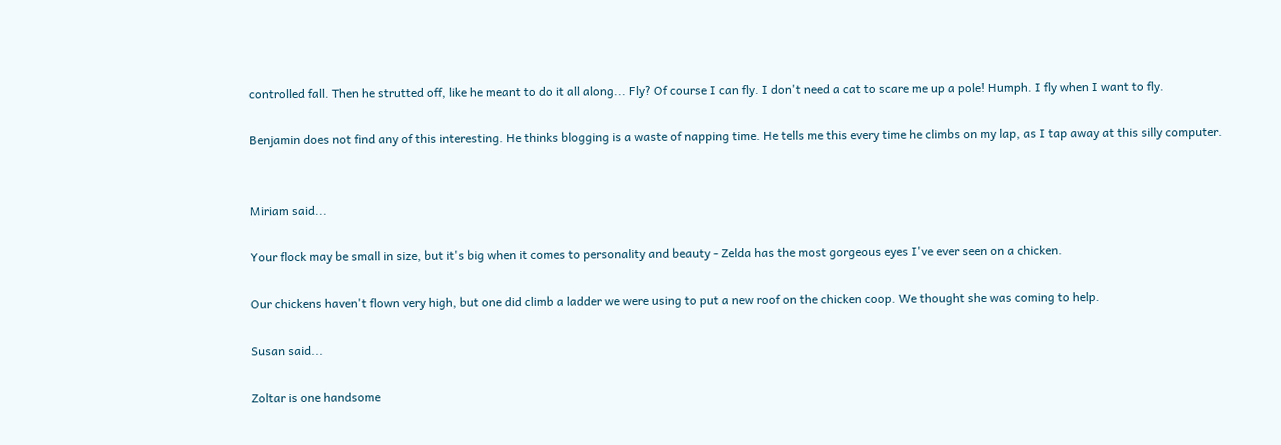controlled fall. Then he strutted off, like he meant to do it all along... Fly? Of course I can fly. I don't need a cat to scare me up a pole! Humph. I fly when I want to fly.

Benjamin does not find any of this interesting. He thinks blogging is a waste of napping time. He tells me this every time he climbs on my lap, as I tap away at this silly computer.


Miriam said...

Your flock may be small in size, but it's big when it comes to personality and beauty - Zelda has the most gorgeous eyes I've ever seen on a chicken.

Our chickens haven't flown very high, but one did climb a ladder we were using to put a new roof on the chicken coop. We thought she was coming to help.

Susan said...

Zoltar is one handsome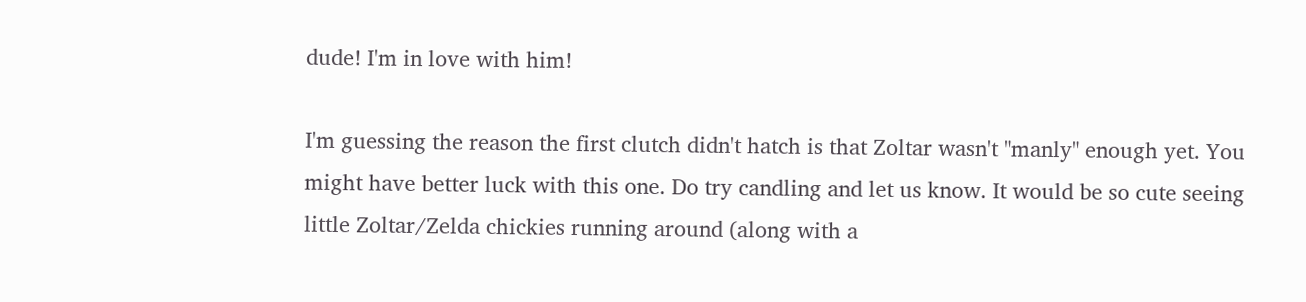dude! I'm in love with him!

I'm guessing the reason the first clutch didn't hatch is that Zoltar wasn't "manly" enough yet. You might have better luck with this one. Do try candling and let us know. It would be so cute seeing little Zoltar/Zelda chickies running around (along with a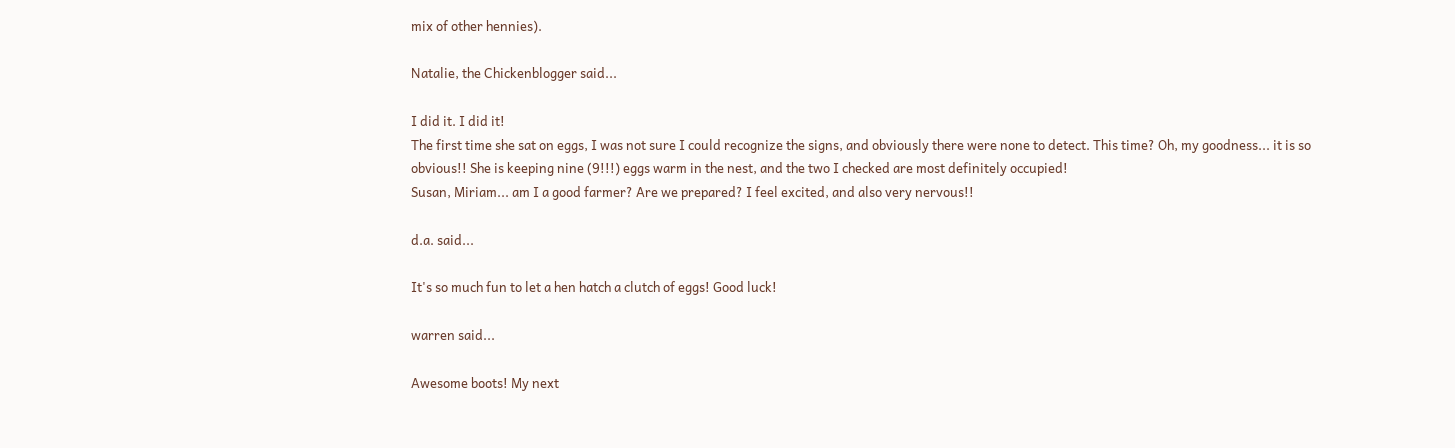mix of other hennies).

Natalie, the Chickenblogger said...

I did it. I did it!
The first time she sat on eggs, I was not sure I could recognize the signs, and obviously there were none to detect. This time? Oh, my goodness... it is so obvious!! She is keeping nine (9!!!) eggs warm in the nest, and the two I checked are most definitely occupied!
Susan, Miriam... am I a good farmer? Are we prepared? I feel excited, and also very nervous!!

d.a. said...

It's so much fun to let a hen hatch a clutch of eggs! Good luck!

warren said...

Awesome boots! My next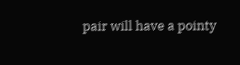pair will have a pointy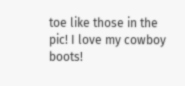toe like those in the pic! I love my cowboy boots!